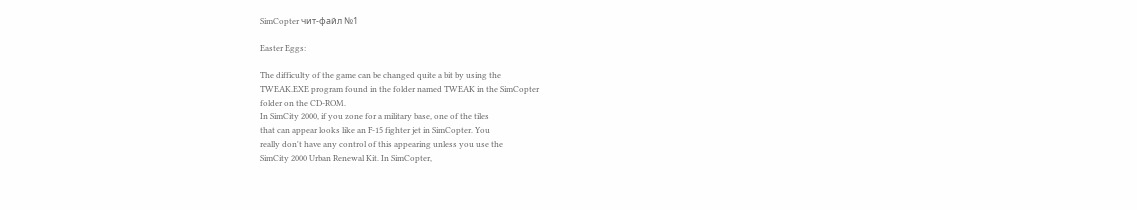SimCopter чит-файл №1

Easter Eggs:

The difficulty of the game can be changed quite a bit by using the
TWEAK.EXE program found in the folder named TWEAK in the SimCopter
folder on the CD-ROM.
In SimCity 2000, if you zone for a military base, one of the tiles
that can appear looks like an F-15 fighter jet in SimCopter. You
really don't have any control of this appearing unless you use the
SimCity 2000 Urban Renewal Kit. In SimCopter,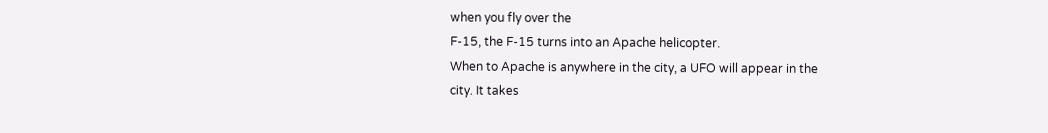when you fly over the
F-15, the F-15 turns into an Apache helicopter.
When to Apache is anywhere in the city, a UFO will appear in the
city. It takes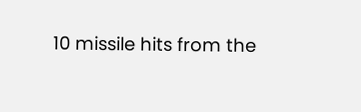10 missile hits from the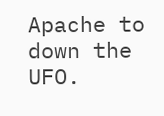Apache to down the UFO.